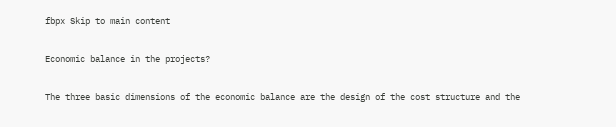fbpx Skip to main content

Economic balance in the projects?

The three basic dimensions of the economic balance are the design of the cost structure and the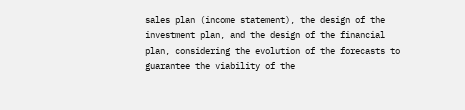sales plan (income statement), the design of the investment plan, and the design of the financial plan, considering the evolution of the forecasts to guarantee the viability of the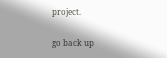project.

go back up